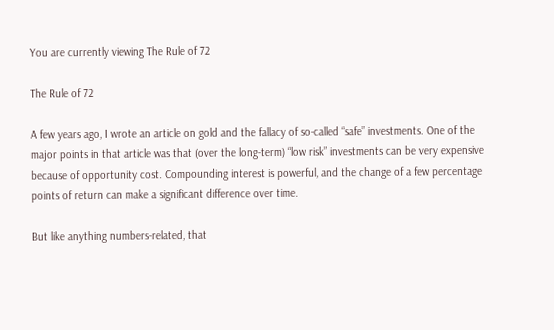You are currently viewing The Rule of 72

The Rule of 72

A few years ago, I wrote an article on gold and the fallacy of so-called “safe” investments. One of the major points in that article was that (over the long-term) “low risk” investments can be very expensive because of opportunity cost. Compounding interest is powerful, and the change of a few percentage points of return can make a significant difference over time.

But like anything numbers-related, that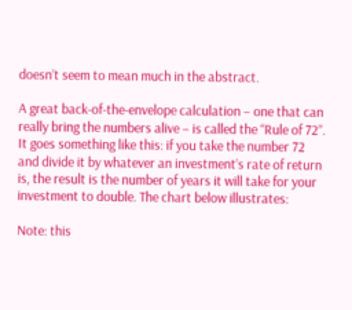doesn’t seem to mean much in the abstract.

A great back-of-the-envelope calculation – one that can really bring the numbers alive – is called the “Rule of 72”. It goes something like this: if you take the number 72 and divide it by whatever an investment’s rate of return is, the result is the number of years it will take for your investment to double. The chart below illustrates:

Note: this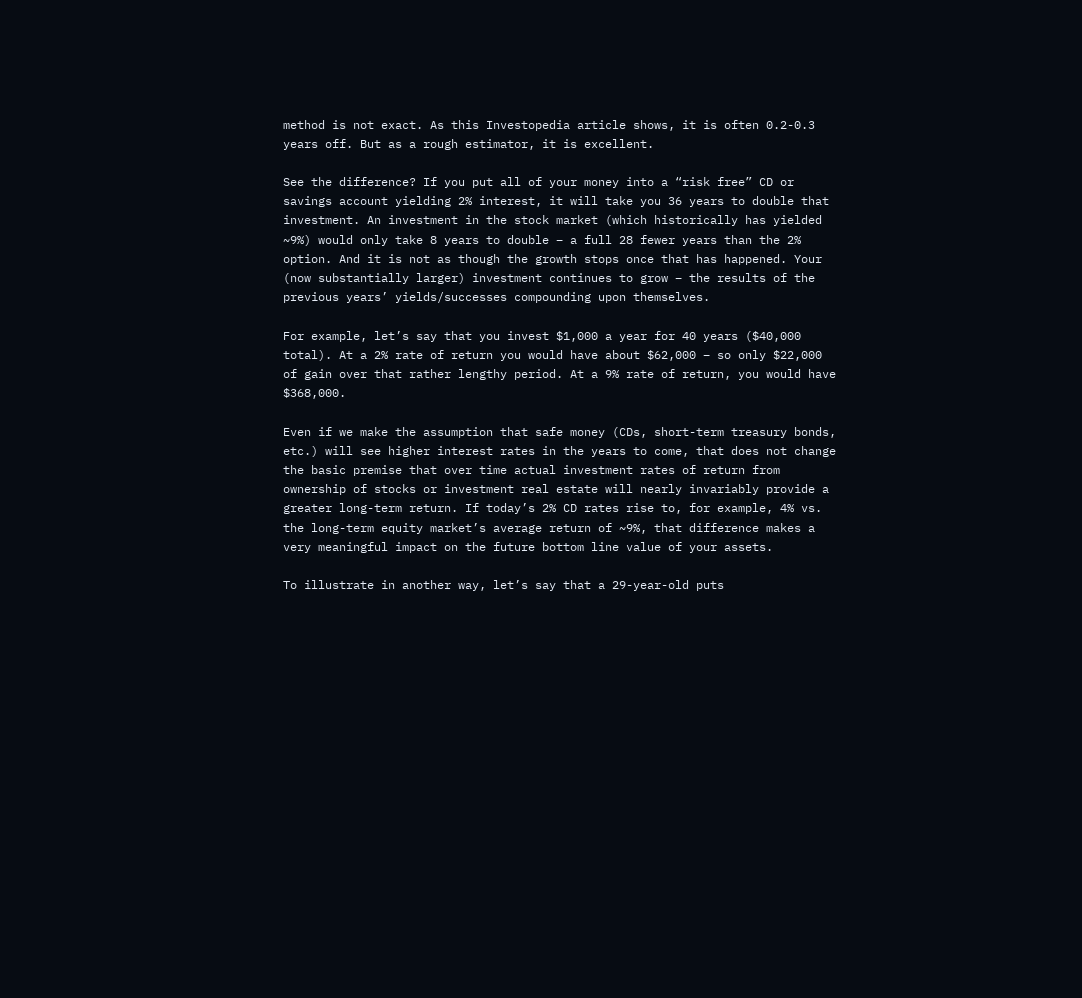method is not exact. As this Investopedia article shows, it is often 0.2-0.3 years off. But as a rough estimator, it is excellent.

See the difference? If you put all of your money into a “risk free” CD or savings account yielding 2% interest, it will take you 36 years to double that investment. An investment in the stock market (which historically has yielded ~9%) would only take 8 years to double – a full 28 fewer years than the 2% option. And it is not as though the growth stops once that has happened. Your (now substantially larger) investment continues to grow – the results of the previous years’ yields/successes compounding upon themselves.

For example, let’s say that you invest $1,000 a year for 40 years ($40,000 total). At a 2% rate of return you would have about $62,000 – so only $22,000 of gain over that rather lengthy period. At a 9% rate of return, you would have $368,000.

Even if we make the assumption that safe money (CDs, short-term treasury bonds, etc.) will see higher interest rates in the years to come, that does not change the basic premise that over time actual investment rates of return from ownership of stocks or investment real estate will nearly invariably provide a greater long-term return. If today’s 2% CD rates rise to, for example, 4% vs. the long-term equity market’s average return of ~9%, that difference makes a very meaningful impact on the future bottom line value of your assets.

To illustrate in another way, let’s say that a 29-year-old puts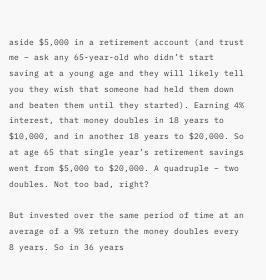aside $5,000 in a retirement account (and trust me – ask any 65-year-old who didn’t start saving at a young age and they will likely tell you they wish that someone had held them down and beaten them until they started). Earning 4% interest, that money doubles in 18 years to $10,000, and in another 18 years to $20,000. So at age 65 that single year’s retirement savings went from $5,000 to $20,000. A quadruple – two doubles. Not too bad, right?

But invested over the same period of time at an average of a 9% return the money doubles every 8 years. So in 36 years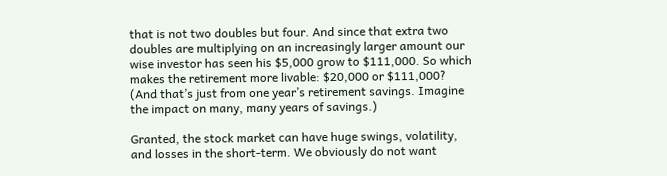that is not two doubles but four. And since that extra two doubles are multiplying on an increasingly larger amount our wise investor has seen his $5,000 grow to $111,000. So which makes the retirement more livable: $20,000 or $111,000? (And that’s just from one year’s retirement savings. Imagine the impact on many, many years of savings.)

Granted, the stock market can have huge swings, volatility, and losses in the short-term. We obviously do not want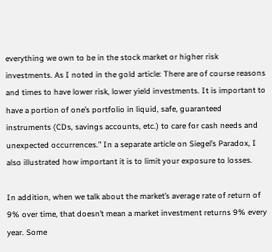everything we own to be in the stock market or higher risk investments. As I noted in the gold article: There are of course reasons and times to have lower risk, lower yield investments. It is important to have a portion of one’s portfolio in liquid, safe, guaranteed instruments (CDs, savings accounts, etc.) to care for cash needs and unexpected occurrences.” In a separate article on Siegel’s Paradox, I also illustrated how important it is to limit your exposure to losses.

In addition, when we talk about the market’s average rate of return of 9% over time, that doesn’t mean a market investment returns 9% every year. Some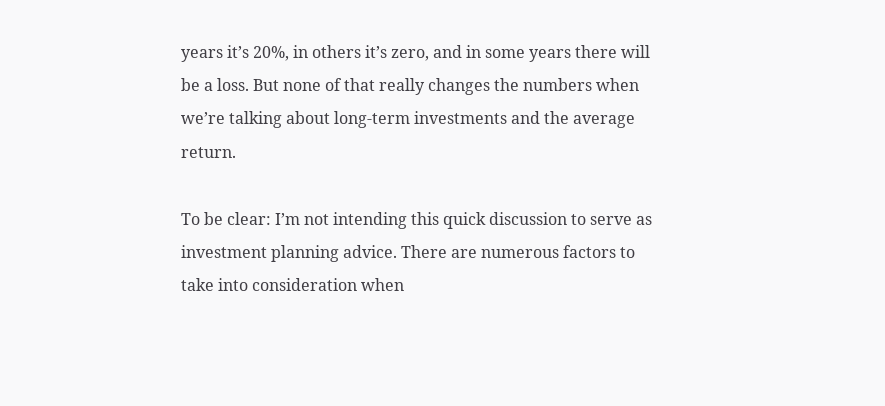years it’s 20%, in others it’s zero, and in some years there will be a loss. But none of that really changes the numbers when we’re talking about long-term investments and the average return.

To be clear: I’m not intending this quick discussion to serve as investment planning advice. There are numerous factors to take into consideration when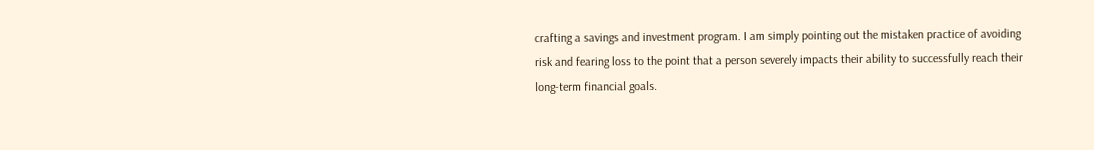crafting a savings and investment program. I am simply pointing out the mistaken practice of avoiding risk and fearing loss to the point that a person severely impacts their ability to successfully reach their long-term financial goals.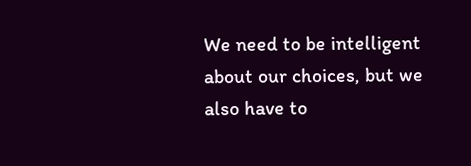We need to be intelligent about our choices, but we also have to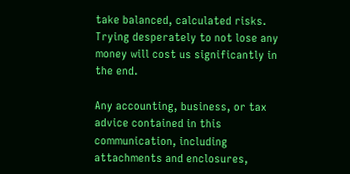take balanced, calculated risks. Trying desperately to not lose any money will cost us significantly in the end.

Any accounting, business, or tax advice contained in this communication, including attachments and enclosures,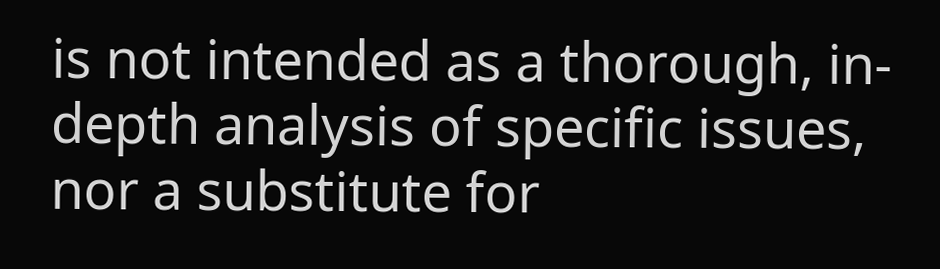is not intended as a thorough, in-depth analysis of specific issues, nor a substitute for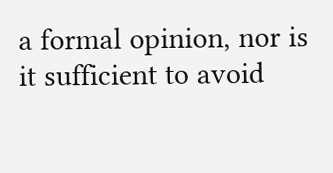a formal opinion, nor is it sufficient to avoid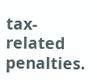tax-related penalties.